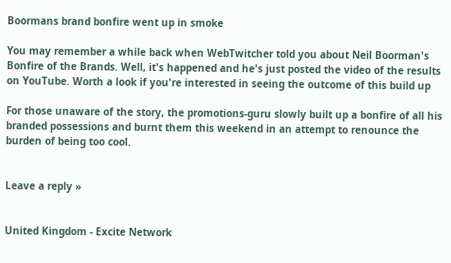Boormans brand bonfire went up in smoke

You may remember a while back when WebTwitcher told you about Neil Boorman's Bonfire of the Brands. Well, it's happened and he's just posted the video of the results on YouTube. Worth a look if you're interested in seeing the outcome of this build up

For those unaware of the story, the promotions-guru slowly built up a bonfire of all his branded possessions and burnt them this weekend in an attempt to renounce the burden of being too cool.


Leave a reply »


United Kingdom - Excite Network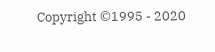Copyright ©1995 - 2020